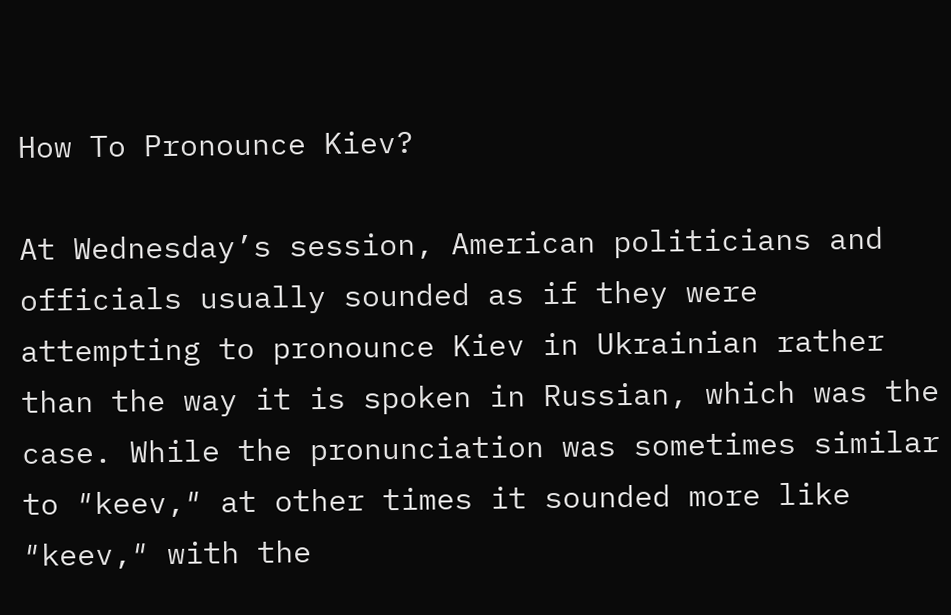How To Pronounce Kiev?

At Wednesday’s session, American politicians and officials usually sounded as if they were attempting to pronounce Kiev in Ukrainian rather than the way it is spoken in Russian, which was the case. While the pronunciation was sometimes similar to ″keev,″ at other times it sounded more like ″keev,″ with the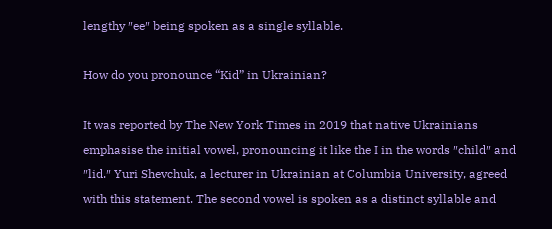lengthy ″ee″ being spoken as a single syllable.

How do you pronounce “Kid” in Ukrainian?

It was reported by The New York Times in 2019 that native Ukrainians emphasise the initial vowel, pronouncing it like the I in the words ″child″ and ″lid.″ Yuri Shevchuk, a lecturer in Ukrainian at Columbia University, agreed with this statement. The second vowel is spoken as a distinct syllable and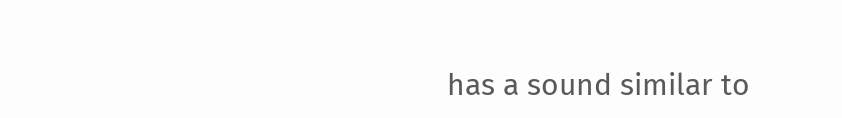has a sound similar to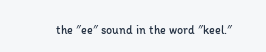the ″ee″ sound in the word ″keel.″